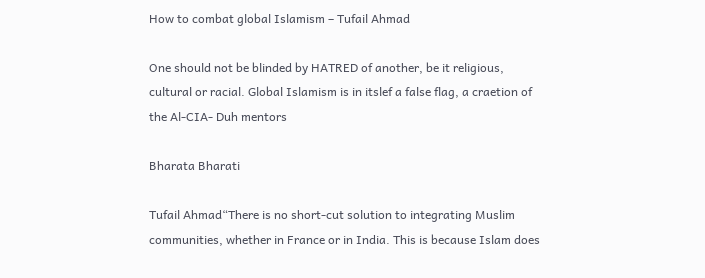How to combat global Islamism – Tufail Ahmad

One should not be blinded by HATRED of another, be it religious, cultural or racial. Global Islamism is in itslef a false flag, a craetion of the Al-CIA- Duh mentors

Bharata Bharati

Tufail Ahmad“There is no short-cut solution to integrating Muslim communities, whether in France or in India. This is because Islam does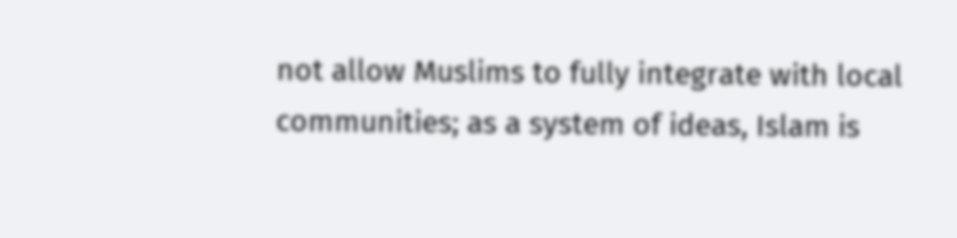not allow Muslims to fully integrate with local communities; as a system of ideas, Islam is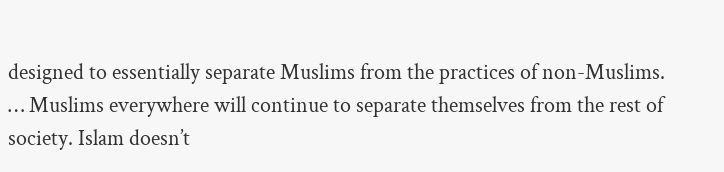designed to essentially separate Muslims from the practices of non-Muslims. … Muslims everywhere will continue to separate themselves from the rest of society. Islam doesn’t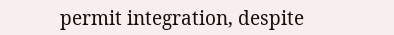permit integration, despite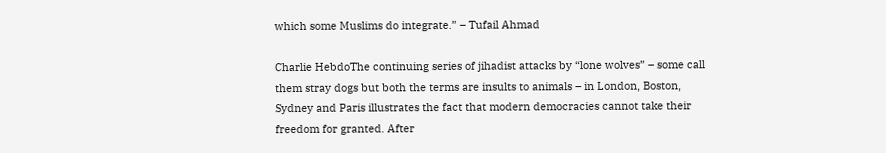which some Muslims do integrate.” – Tufail Ahmad

Charlie HebdoThe continuing series of jihadist attacks by “lone wolves” – some call them stray dogs but both the terms are insults to animals – in London, Boston, Sydney and Paris illustrates the fact that modern democracies cannot take their freedom for granted. After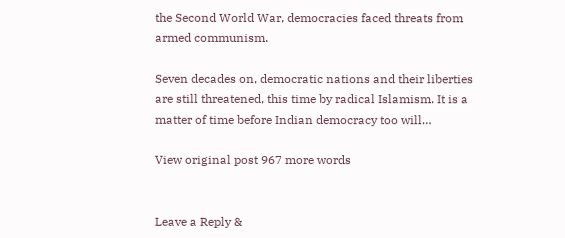the Second World War, democracies faced threats from armed communism.

Seven decades on, democratic nations and their liberties are still threatened, this time by radical Islamism. It is a matter of time before Indian democracy too will…

View original post 967 more words


Leave a Reply &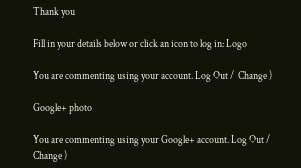Thank you

Fill in your details below or click an icon to log in: Logo

You are commenting using your account. Log Out /  Change )

Google+ photo

You are commenting using your Google+ account. Log Out /  Change )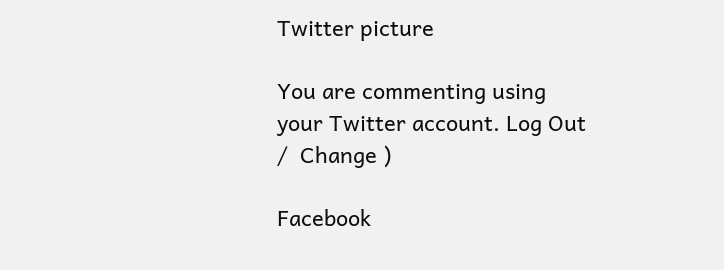Twitter picture

You are commenting using your Twitter account. Log Out /  Change )

Facebook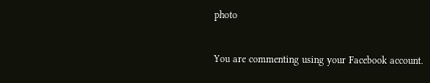photo

You are commenting using your Facebook account.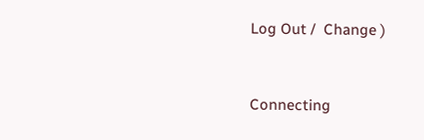Log Out /  Change )


Connecting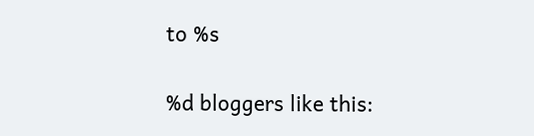to %s

%d bloggers like this: